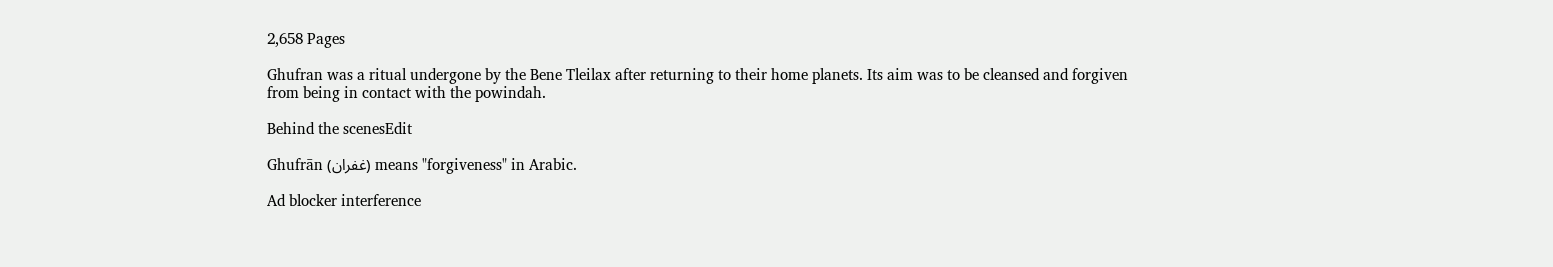2,658 Pages

Ghufran was a ritual undergone by the Bene Tleilax after returning to their home planets. Its aim was to be cleansed and forgiven from being in contact with the powindah.

Behind the scenesEdit

Ghufrān (غفران) means "forgiveness" in Arabic.

Ad blocker interference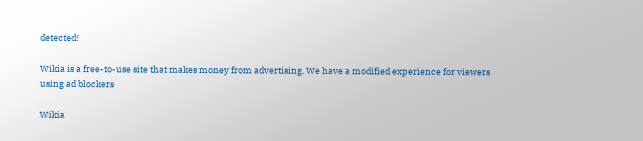detected!

Wikia is a free-to-use site that makes money from advertising. We have a modified experience for viewers using ad blockers

Wikia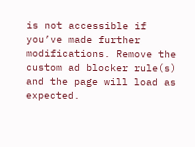is not accessible if you’ve made further modifications. Remove the custom ad blocker rule(s) and the page will load as expected.